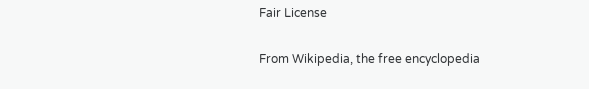Fair License

From Wikipedia, the free encyclopedia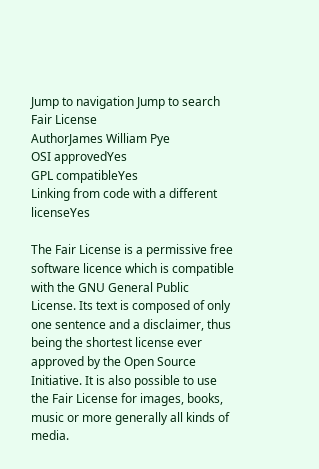Jump to navigation Jump to search
Fair License
AuthorJames William Pye
OSI approvedYes
GPL compatibleYes
Linking from code with a different licenseYes

The Fair License is a permissive free software licence which is compatible with the GNU General Public License. Its text is composed of only one sentence and a disclaimer, thus being the shortest license ever approved by the Open Source Initiative. It is also possible to use the Fair License for images, books, music or more generally all kinds of media.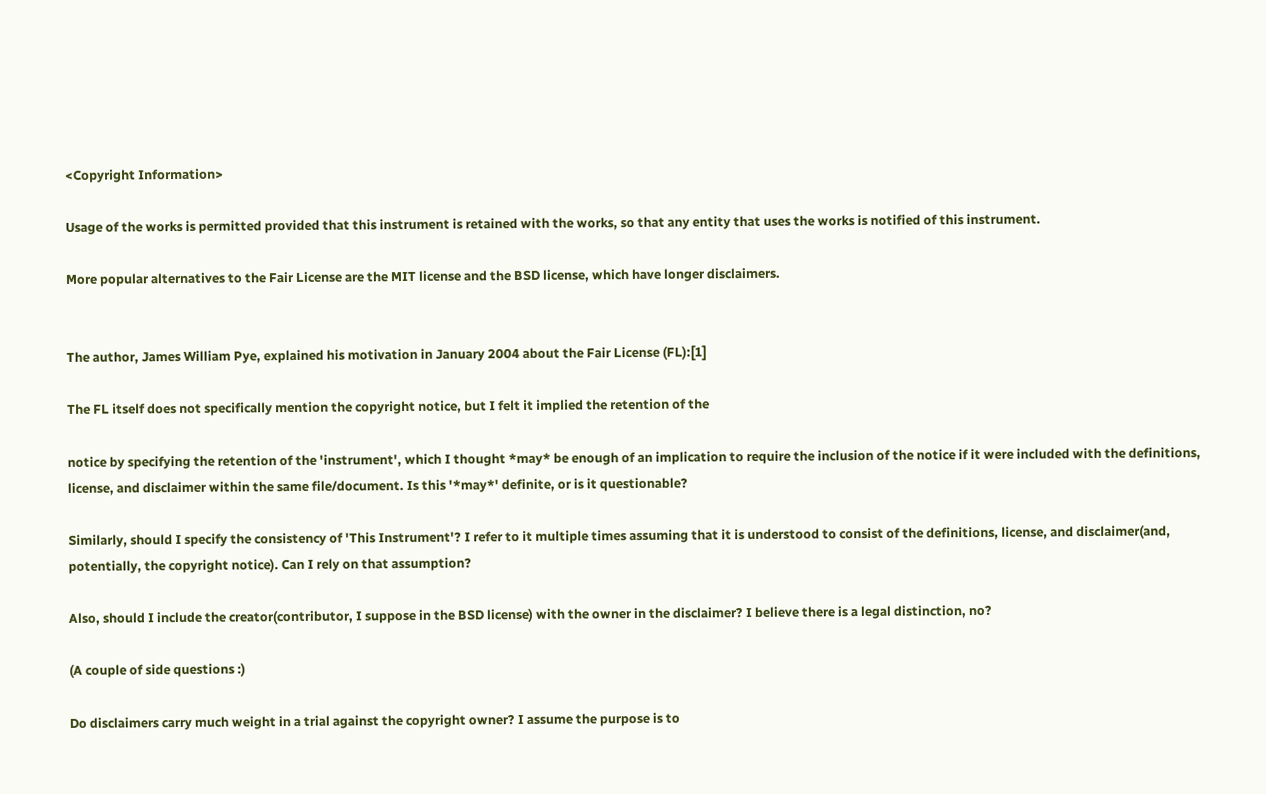<Copyright Information>

Usage of the works is permitted provided that this instrument is retained with the works, so that any entity that uses the works is notified of this instrument.

More popular alternatives to the Fair License are the MIT license and the BSD license, which have longer disclaimers.


The author, James William Pye, explained his motivation in January 2004 about the Fair License (FL):[1]

The FL itself does not specifically mention the copyright notice, but I felt it implied the retention of the

notice by specifying the retention of the 'instrument', which I thought *may* be enough of an implication to require the inclusion of the notice if it were included with the definitions, license, and disclaimer within the same file/document. Is this '*may*' definite, or is it questionable?

Similarly, should I specify the consistency of 'This Instrument'? I refer to it multiple times assuming that it is understood to consist of the definitions, license, and disclaimer(and, potentially, the copyright notice). Can I rely on that assumption?

Also, should I include the creator(contributor, I suppose in the BSD license) with the owner in the disclaimer? I believe there is a legal distinction, no?

(A couple of side questions :)

Do disclaimers carry much weight in a trial against the copyright owner? I assume the purpose is to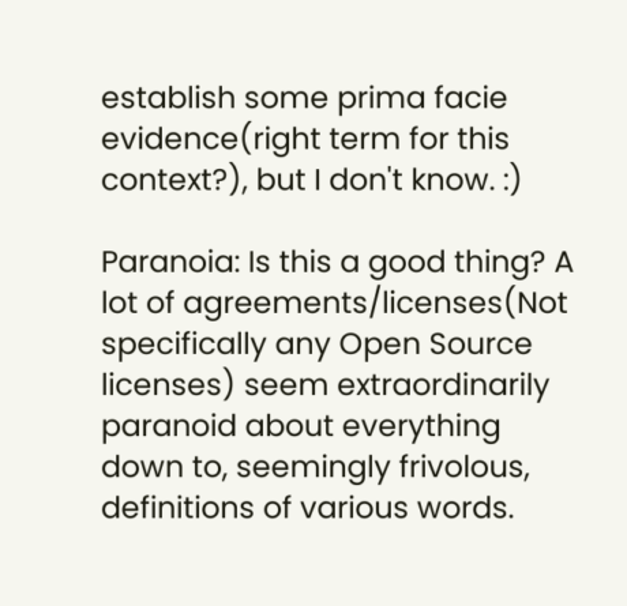establish some prima facie evidence(right term for this context?), but I don't know. :)

Paranoia: Is this a good thing? A lot of agreements/licenses(Not specifically any Open Source licenses) seem extraordinarily paranoid about everything down to, seemingly frivolous, definitions of various words.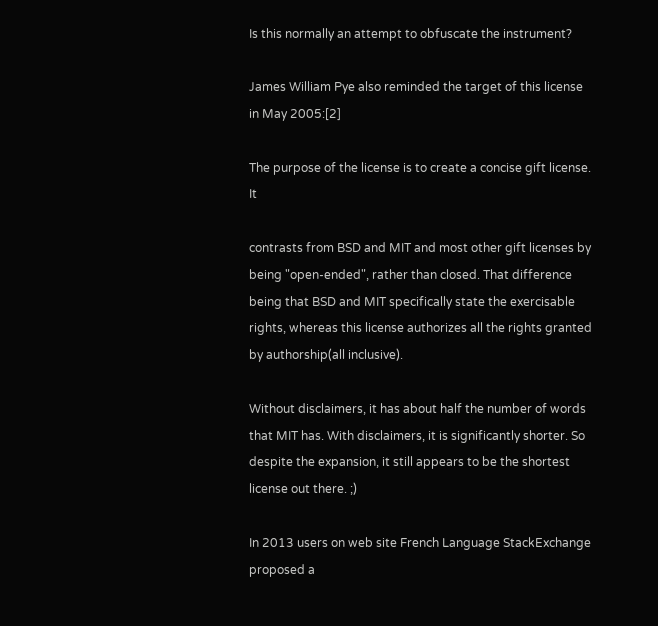Is this normally an attempt to obfuscate the instrument?

James William Pye also reminded the target of this license in May 2005:[2]

The purpose of the license is to create a concise gift license. It

contrasts from BSD and MIT and most other gift licenses by being "open-ended", rather than closed. That difference being that BSD and MIT specifically state the exercisable rights, whereas this license authorizes all the rights granted by authorship(all inclusive).

Without disclaimers, it has about half the number of words that MIT has. With disclaimers, it is significantly shorter. So despite the expansion, it still appears to be the shortest license out there. ;)

In 2013 users on web site French Language StackExchange proposed a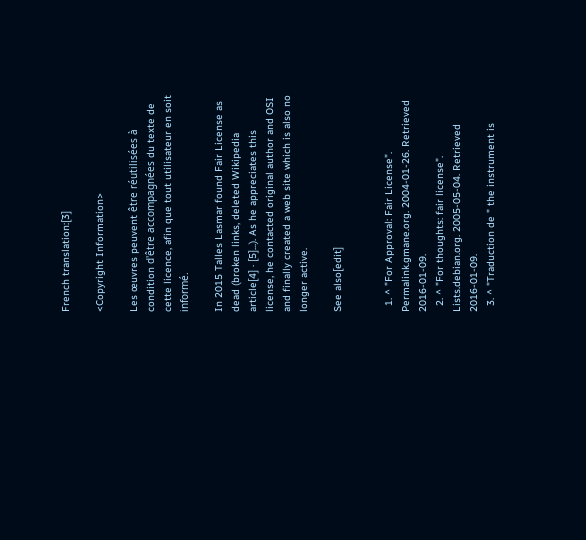French translation:[3]

<Copyright Information>

Les œuvres peuvent être réutilisées à condition d'être accompagnées du texte de cette licence, afin que tout utilisateur en soit informé.

In 2015 Talles Lasmar found Fair License as dead (broken links, deleted Wikipedia article[4] · [5]...). As he appreciates this license, he contacted original author and OSI and finally created a web site which is also no longer active.

See also[edit]


  1. ^ "For Approval: Fair License". Permalink.gmane.org. 2004-01-26. Retrieved 2016-01-09.
  2. ^ "For thoughts: fair license". Lists.debian.org. 2005-05-04. Retrieved 2016-01-09.
  3. ^ "Traduction de " the instrument is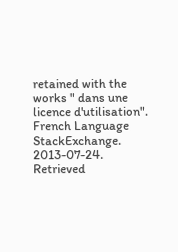retained with the works " dans une licence d'utilisation". French Language StackExchange. 2013-07-24. Retrieved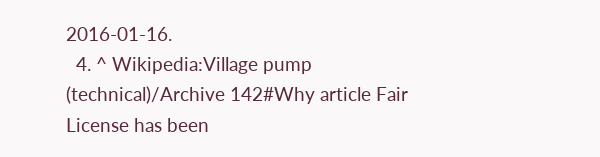2016-01-16.
  4. ^ Wikipedia:Village pump (technical)/Archive 142#Why article Fair License has been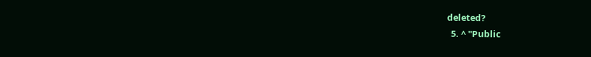deleted?
  5. ^ "Public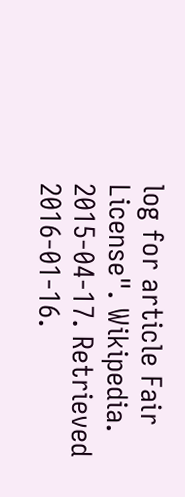log for article Fair License". Wikipedia. 2015-04-17. Retrieved 2016-01-16.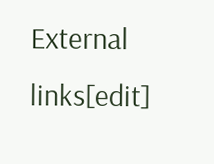External links[edit]